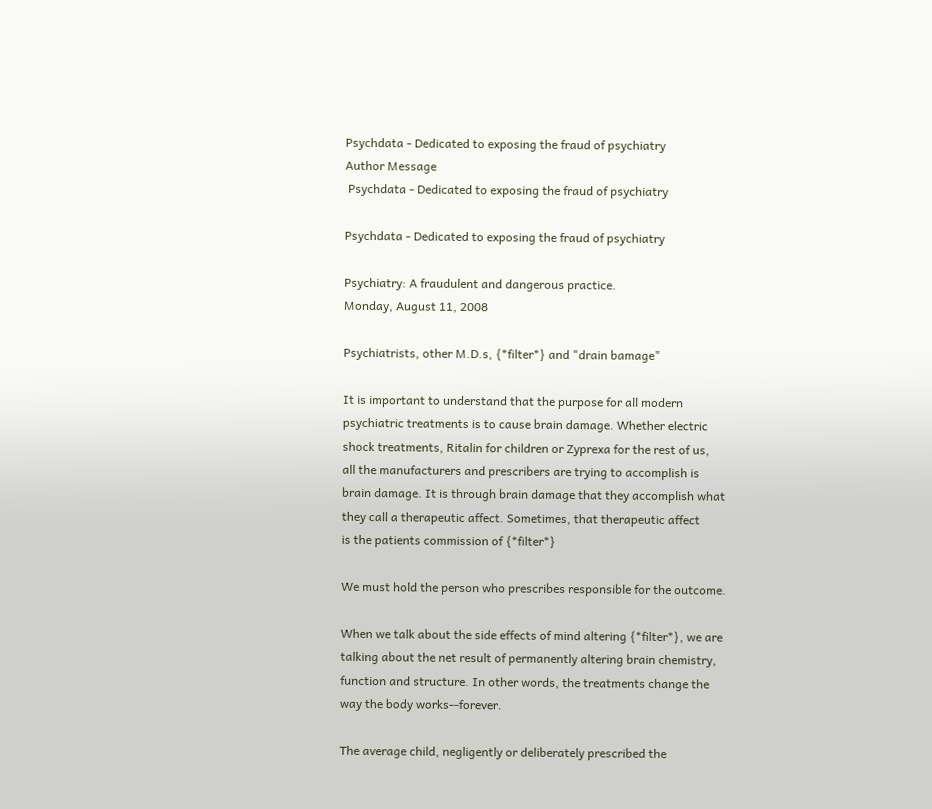Psychdata - Dedicated to exposing the fraud of psychiatry
Author Message
 Psychdata - Dedicated to exposing the fraud of psychiatry

Psychdata - Dedicated to exposing the fraud of psychiatry

Psychiatry: A fraudulent and dangerous practice.
Monday, August 11, 2008

Psychiatrists, other M.D.s, {*filter*} and "drain bamage"

It is important to understand that the purpose for all modern
psychiatric treatments is to cause brain damage. Whether electric
shock treatments, Ritalin for children or Zyprexa for the rest of us,
all the manufacturers and prescribers are trying to accomplish is
brain damage. It is through brain damage that they accomplish what
they call a therapeutic affect. Sometimes, that therapeutic affect
is the patients commission of {*filter*}

We must hold the person who prescribes responsible for the outcome.

When we talk about the side effects of mind altering {*filter*}, we are
talking about the net result of permanently altering brain chemistry,
function and structure. In other words, the treatments change the
way the body works--forever.

The average child, negligently or deliberately prescribed the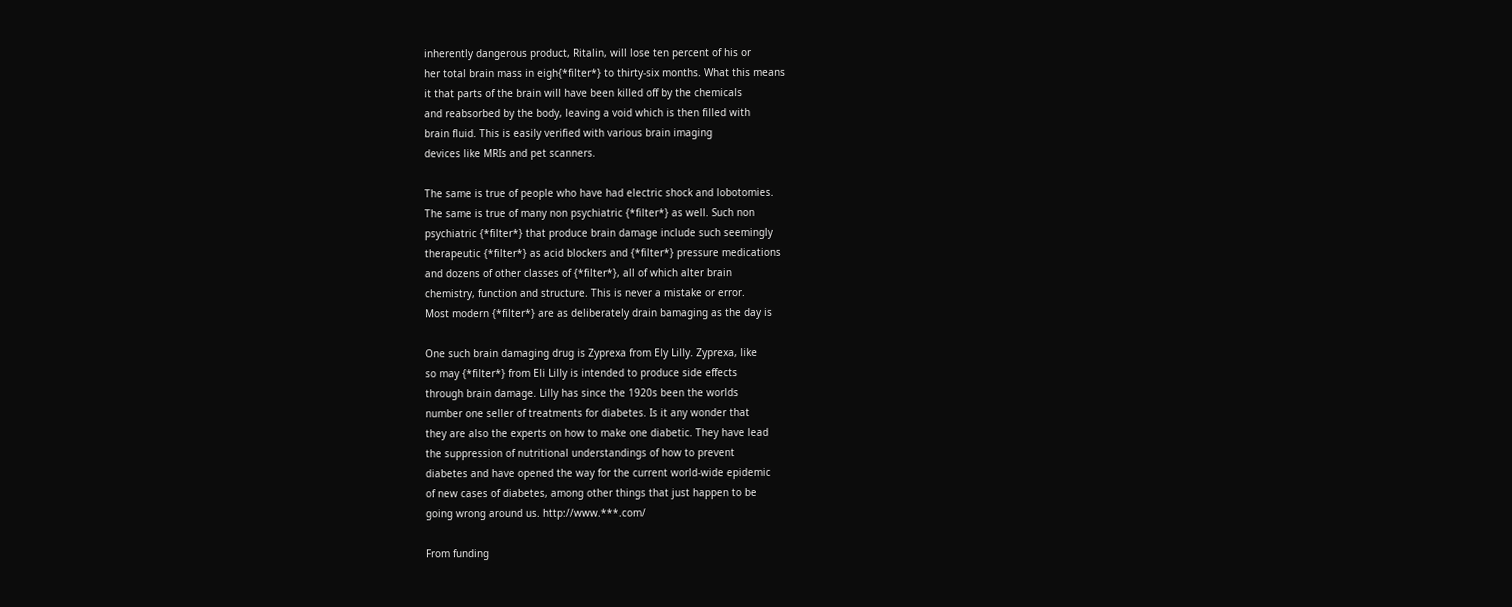inherently dangerous product, Ritalin, will lose ten percent of his or
her total brain mass in eigh{*filter*} to thirty-six months. What this means
it that parts of the brain will have been killed off by the chemicals
and reabsorbed by the body, leaving a void which is then filled with
brain fluid. This is easily verified with various brain imaging
devices like MRIs and pet scanners.

The same is true of people who have had electric shock and lobotomies.
The same is true of many non psychiatric {*filter*} as well. Such non
psychiatric {*filter*} that produce brain damage include such seemingly
therapeutic {*filter*} as acid blockers and {*filter*} pressure medications
and dozens of other classes of {*filter*}, all of which alter brain
chemistry, function and structure. This is never a mistake or error.
Most modern {*filter*} are as deliberately drain bamaging as the day is

One such brain damaging drug is Zyprexa from Ely Lilly. Zyprexa, like
so may {*filter*} from Eli Lilly is intended to produce side effects
through brain damage. Lilly has since the 1920s been the worlds
number one seller of treatments for diabetes. Is it any wonder that
they are also the experts on how to make one diabetic. They have lead
the suppression of nutritional understandings of how to prevent
diabetes and have opened the way for the current world-wide epidemic
of new cases of diabetes, among other things that just happen to be
going wrong around us. http://www.***.com/

From funding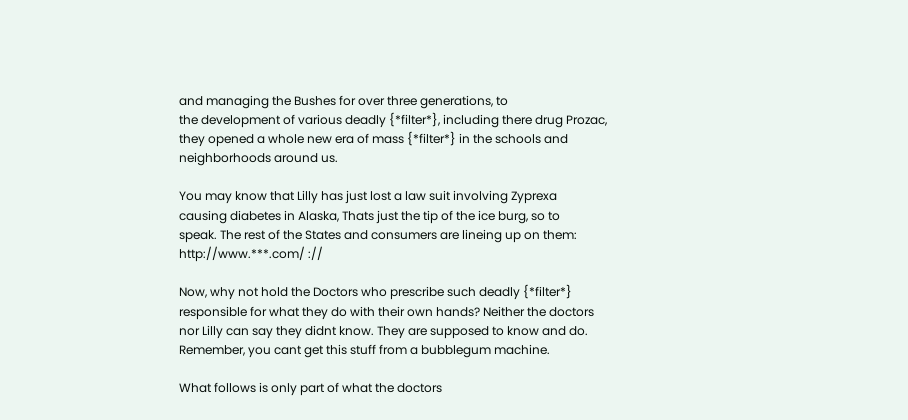and managing the Bushes for over three generations, to
the development of various deadly {*filter*}, including there drug Prozac,
they opened a whole new era of mass {*filter*} in the schools and
neighborhoods around us.

You may know that Lilly has just lost a law suit involving Zyprexa
causing diabetes in Alaska, Thats just the tip of the ice burg, so to
speak. The rest of the States and consumers are lineing up on them:
http://www.***.com/ ://

Now, why not hold the Doctors who prescribe such deadly {*filter*}
responsible for what they do with their own hands? Neither the doctors
nor Lilly can say they didnt know. They are supposed to know and do.
Remember, you cant get this stuff from a bubblegum machine.

What follows is only part of what the doctors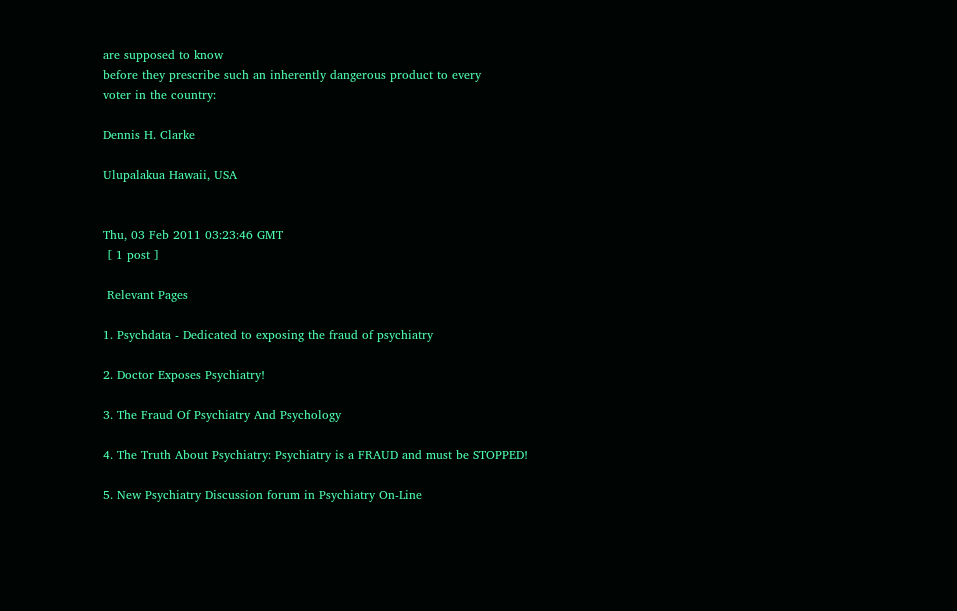are supposed to know
before they prescribe such an inherently dangerous product to every
voter in the country:

Dennis H. Clarke

Ulupalakua Hawaii, USA


Thu, 03 Feb 2011 03:23:46 GMT
 [ 1 post ]

 Relevant Pages

1. Psychdata - Dedicated to exposing the fraud of psychiatry

2. Doctor Exposes Psychiatry!

3. The Fraud Of Psychiatry And Psychology

4. The Truth About Psychiatry: Psychiatry is a FRAUD and must be STOPPED!

5. New Psychiatry Discussion forum in Psychiatry On-Line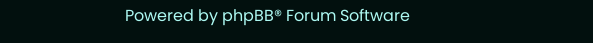Powered by phpBB® Forum Software